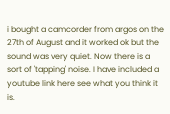i bought a camcorder from argos on the 27th of August and it worked ok but the sound was very quiet. Now there is a sort of 'tapping' noise. I have included a youtube link here see what you think it is.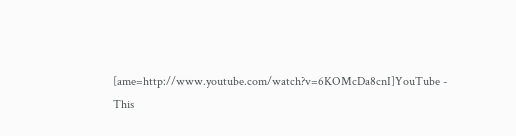[ame=http://www.youtube.com/watch?v=6KOMcDa8cnI]YouTube - This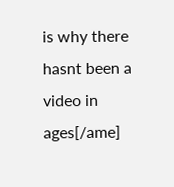is why there hasnt been a video in ages[/ame]